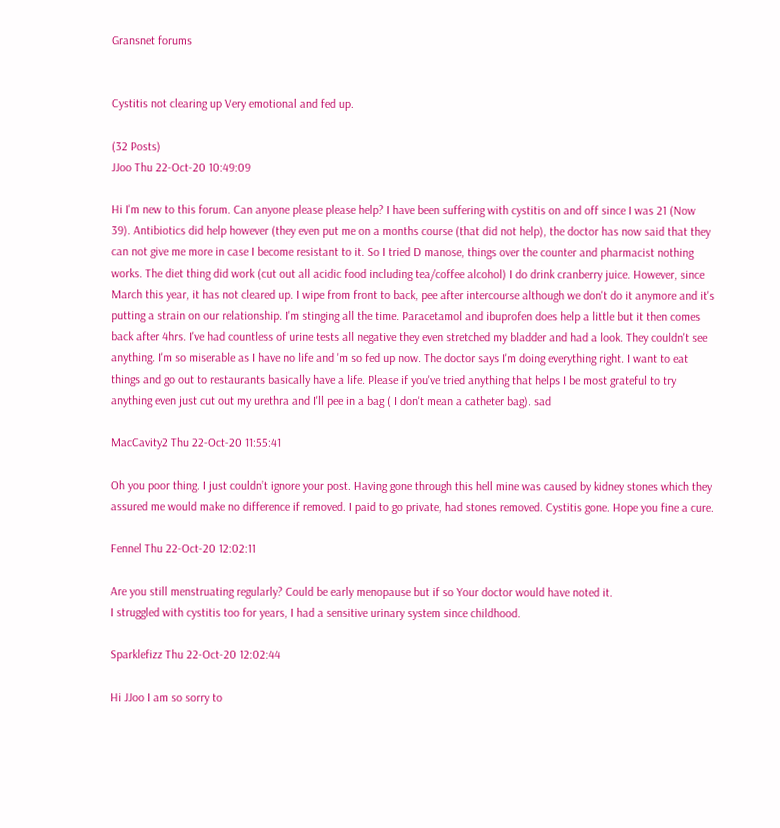Gransnet forums


Cystitis not clearing up Very emotional and fed up.

(32 Posts)
JJoo Thu 22-Oct-20 10:49:09

Hi I'm new to this forum. Can anyone please please help? I have been suffering with cystitis on and off since I was 21 (Now 39). Antibiotics did help however (they even put me on a months course (that did not help), the doctor has now said that they can not give me more in case I become resistant to it. So I tried D manose, things over the counter and pharmacist nothing works. The diet thing did work (cut out all acidic food including tea/coffee alcohol) I do drink cranberry juice. However, since March this year, it has not cleared up. I wipe from front to back, pee after intercourse although we don't do it anymore and it's putting a strain on our relationship. I'm stinging all the time. Paracetamol and ibuprofen does help a little but it then comes back after 4hrs. I've had countless of urine tests all negative they even stretched my bladder and had a look. They couldn't see anything. I'm so miserable as I have no life and 'm so fed up now. The doctor says I'm doing everything right. I want to eat things and go out to restaurants basically have a life. Please if you've tried anything that helps I be most grateful to try anything even just cut out my urethra and I'll pee in a bag ( I don't mean a catheter bag). sad

MacCavity2 Thu 22-Oct-20 11:55:41

Oh you poor thing. I just couldn’t ignore your post. Having gone through this hell mine was caused by kidney stones which they assured me would make no difference if removed. I paid to go private, had stones removed. Cystitis gone. Hope you fine a cure.

Fennel Thu 22-Oct-20 12:02:11

Are you still menstruating regularly? Could be early menopause but if so Your doctor would have noted it.
I struggled with cystitis too for years, I had a sensitive urinary system since childhood.

Sparklefizz Thu 22-Oct-20 12:02:44

Hi JJoo I am so sorry to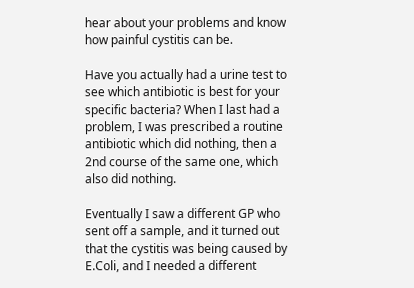hear about your problems and know how painful cystitis can be.

Have you actually had a urine test to see which antibiotic is best for your specific bacteria? When I last had a problem, I was prescribed a routine antibiotic which did nothing, then a 2nd course of the same one, which also did nothing.

Eventually I saw a different GP who sent off a sample, and it turned out that the cystitis was being caused by E.Coli, and I needed a different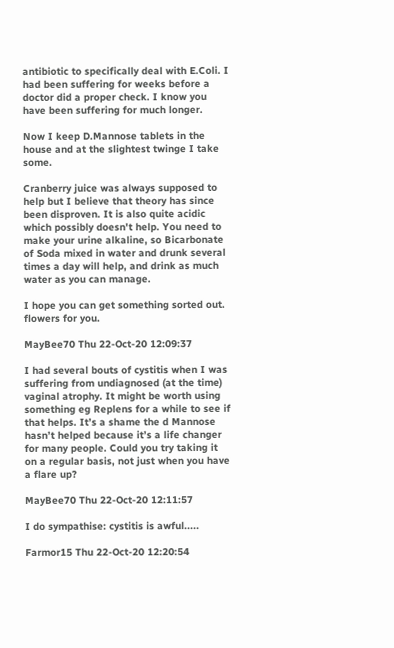antibiotic to specifically deal with E.Coli. I had been suffering for weeks before a doctor did a proper check. I know you have been suffering for much longer.

Now I keep D.Mannose tablets in the house and at the slightest twinge I take some.

Cranberry juice was always supposed to help but I believe that theory has since been disproven. It is also quite acidic which possibly doesn't help. You need to make your urine alkaline, so Bicarbonate of Soda mixed in water and drunk several times a day will help, and drink as much water as you can manage.

I hope you can get something sorted out. flowers for you.

MayBee70 Thu 22-Oct-20 12:09:37

I had several bouts of cystitis when I was suffering from undiagnosed (at the time) vaginal atrophy. It might be worth using something eg Replens for a while to see if that helps. It’s a shame the d Mannose hasn’t helped because it’s a life changer for many people. Could you try taking it on a regular basis, not just when you have a flare up?

MayBee70 Thu 22-Oct-20 12:11:57

I do sympathise: cystitis is awful.....

Farmor15 Thu 22-Oct-20 12:20:54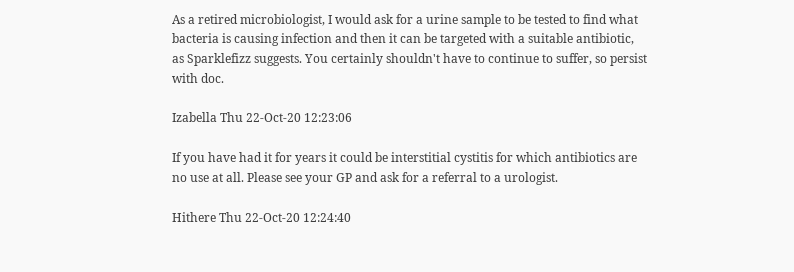As a retired microbiologist, I would ask for a urine sample to be tested to find what bacteria is causing infection and then it can be targeted with a suitable antibiotic, as Sparklefizz suggests. You certainly shouldn't have to continue to suffer, so persist with doc.

Izabella Thu 22-Oct-20 12:23:06

If you have had it for years it could be interstitial cystitis for which antibiotics are no use at all. Please see your GP and ask for a referral to a urologist.

Hithere Thu 22-Oct-20 12:24:40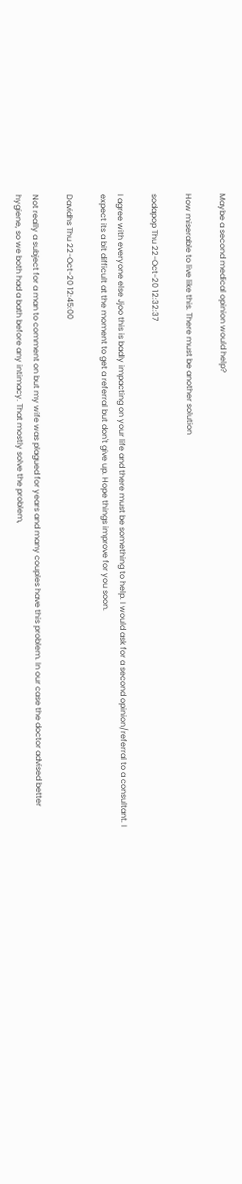Maybe a second medical opinion would help?

How miserable to live like this. There must be another solution

sodapop Thu 22-Oct-20 12:32:37

I agree with everyone else Jjoo this is badly impacting on your life and there must be something to help. I would ask for a second opinion/referral to a consultant. I expect its a bit difficult at the moment to get a referral but don't give up. Hope things improve for you soon.

Davidhs Thu 22-Oct-20 12:45:00

Not really a subject for a man to comment on but my wife was plagued for years and many couples have this problem. In our case the doctor advised better hygiene, so we both had a bath before any intimacy. That mostly solve the problem,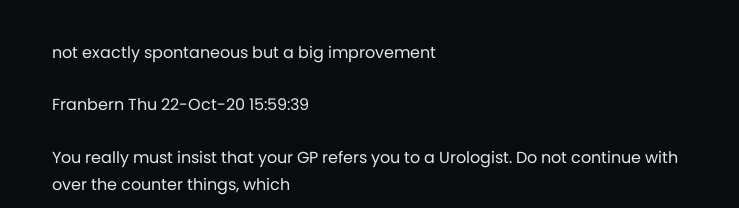not exactly spontaneous but a big improvement

Franbern Thu 22-Oct-20 15:59:39

You really must insist that your GP refers you to a Urologist. Do not continue with over the counter things, which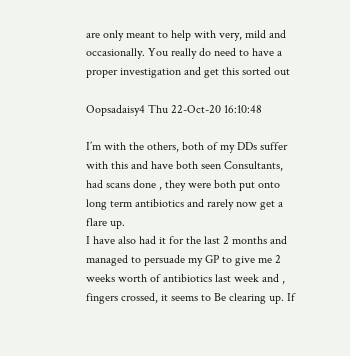are only meant to help with very, mild and occasionally. You really do need to have a proper investigation and get this sorted out

Oopsadaisy4 Thu 22-Oct-20 16:10:48

I’m with the others, both of my DDs suffer with this and have both seen Consultants, had scans done , they were both put onto long term antibiotics and rarely now get a flare up.
I have also had it for the last 2 months and managed to persuade my GP to give me 2 weeks worth of antibiotics last week and , fingers crossed, it seems to Be clearing up. If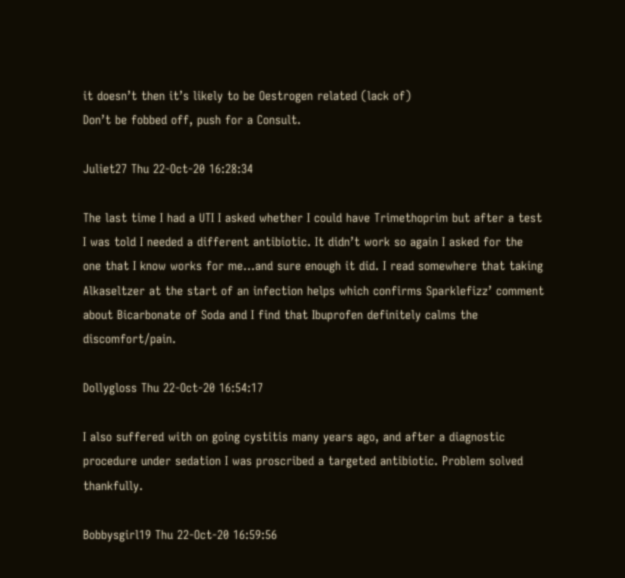it doesn’t then it’s likely to be Oestrogen related (lack of)
Don’t be fobbed off, push for a Consult.

Juliet27 Thu 22-Oct-20 16:28:34

The last time I had a UTI I asked whether I could have Trimethoprim but after a test I was told I needed a different antibiotic. It didn’t work so again I asked for the one that I know works for me...and sure enough it did. I read somewhere that taking Alkaseltzer at the start of an infection helps which confirms Sparklefizz’ comment about Bicarbonate of Soda and I find that Ibuprofen definitely calms the discomfort/pain.

Dollygloss Thu 22-Oct-20 16:54:17

I also suffered with on going cystitis many years ago, and after a diagnostic procedure under sedation I was proscribed a targeted antibiotic. Problem solved thankfully.

Bobbysgirl19 Thu 22-Oct-20 16:59:56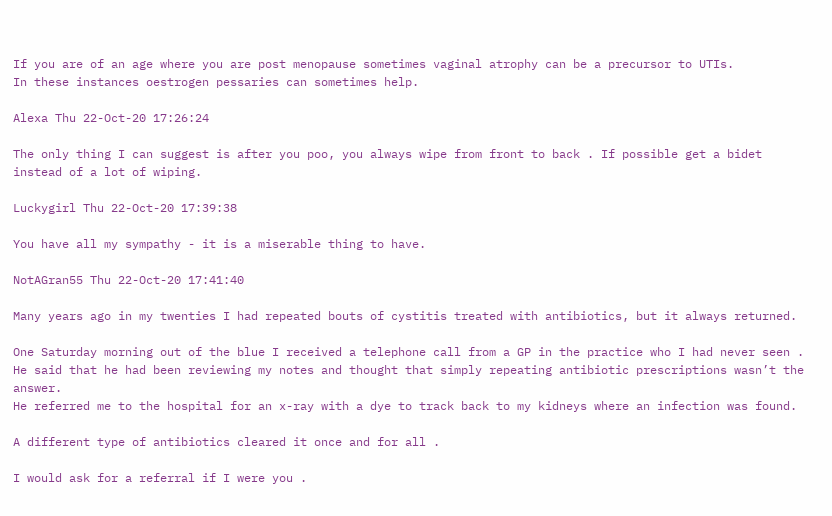If you are of an age where you are post menopause sometimes vaginal atrophy can be a precursor to UTIs.
In these instances oestrogen pessaries can sometimes help.

Alexa Thu 22-Oct-20 17:26:24

The only thing I can suggest is after you poo, you always wipe from front to back . If possible get a bidet instead of a lot of wiping.

Luckygirl Thu 22-Oct-20 17:39:38

You have all my sympathy - it is a miserable thing to have.

NotAGran55 Thu 22-Oct-20 17:41:40

Many years ago in my twenties I had repeated bouts of cystitis treated with antibiotics, but it always returned.

One Saturday morning out of the blue I received a telephone call from a GP in the practice who I had never seen . He said that he had been reviewing my notes and thought that simply repeating antibiotic prescriptions wasn’t the answer.
He referred me to the hospital for an x-ray with a dye to track back to my kidneys where an infection was found.

A different type of antibiotics cleared it once and for all .

I would ask for a referral if I were you .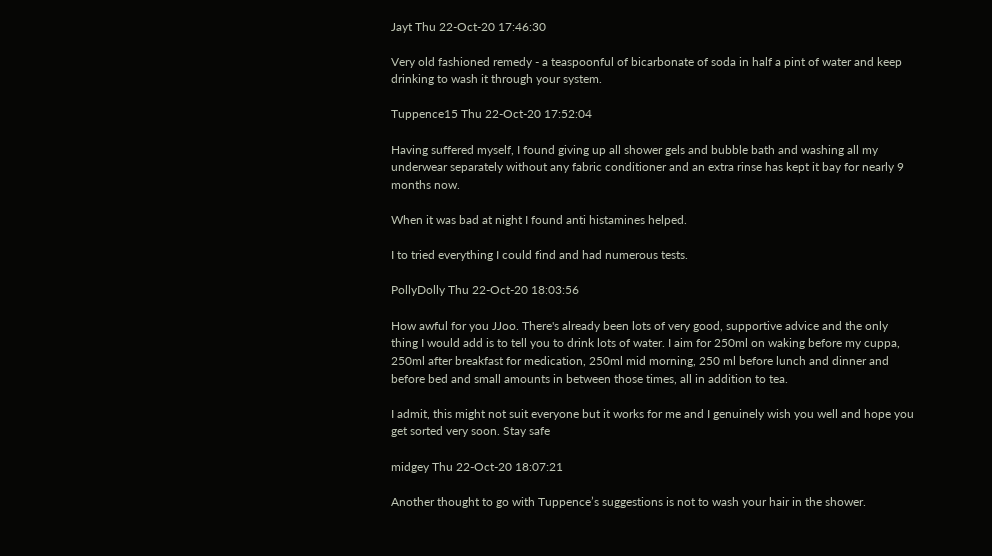Jayt Thu 22-Oct-20 17:46:30

Very old fashioned remedy - a teaspoonful of bicarbonate of soda in half a pint of water and keep drinking to wash it through your system.

Tuppence15 Thu 22-Oct-20 17:52:04

Having suffered myself, I found giving up all shower gels and bubble bath and washing all my underwear separately without any fabric conditioner and an extra rinse has kept it bay for nearly 9 months now.

When it was bad at night I found anti histamines helped.

I to tried everything I could find and had numerous tests.

PollyDolly Thu 22-Oct-20 18:03:56

How awful for you JJoo. There's already been lots of very good, supportive advice and the only thing I would add is to tell you to drink lots of water. I aim for 250ml on waking before my cuppa, 250ml after breakfast for medication, 250ml mid morning, 250 ml before lunch and dinner and before bed and small amounts in between those times, all in addition to tea.

I admit, this might not suit everyone but it works for me and I genuinely wish you well and hope you get sorted very soon. Stay safe

midgey Thu 22-Oct-20 18:07:21

Another thought to go with Tuppence’s suggestions is not to wash your hair in the shower.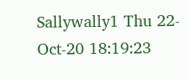Sallywally1 Thu 22-Oct-20 18:19:23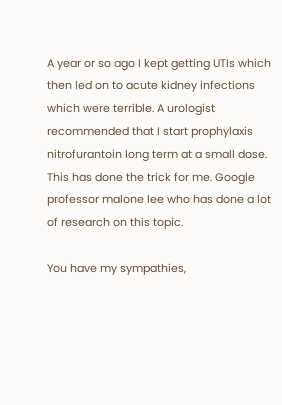A year or so ago I kept getting UTIs which then led on to acute kidney infections which were terrible. A urologist recommended that I start prophylaxis nitrofurantoin long term at a small dose. This has done the trick for me. Google professor malone lee who has done a lot of research on this topic.

You have my sympathies,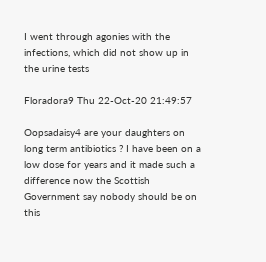I went through agonies with the infections, which did not show up in the urine tests

Floradora9 Thu 22-Oct-20 21:49:57

Oopsadaisy4 are your daughters on long term antibiotics ? I have been on a low dose for years and it made such a difference now the Scottish Government say nobody should be on this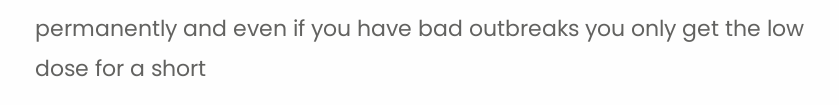permanently and even if you have bad outbreaks you only get the low dose for a short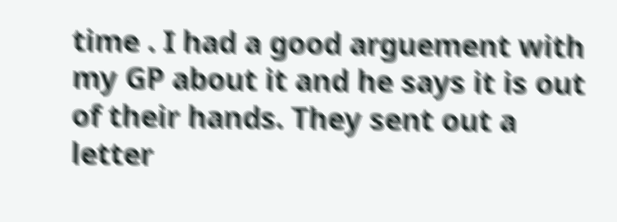time . I had a good arguement with my GP about it and he says it is out of their hands. They sent out a letter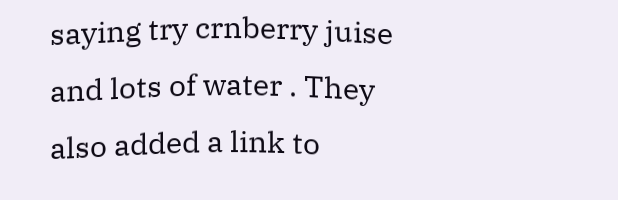saying try crnberry juise and lots of water . They also added a link to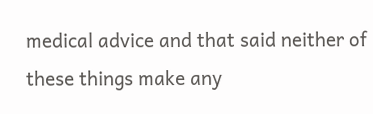medical advice and that said neither of these things make any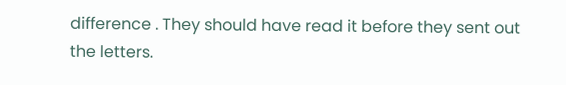difference . They should have read it before they sent out the letters.